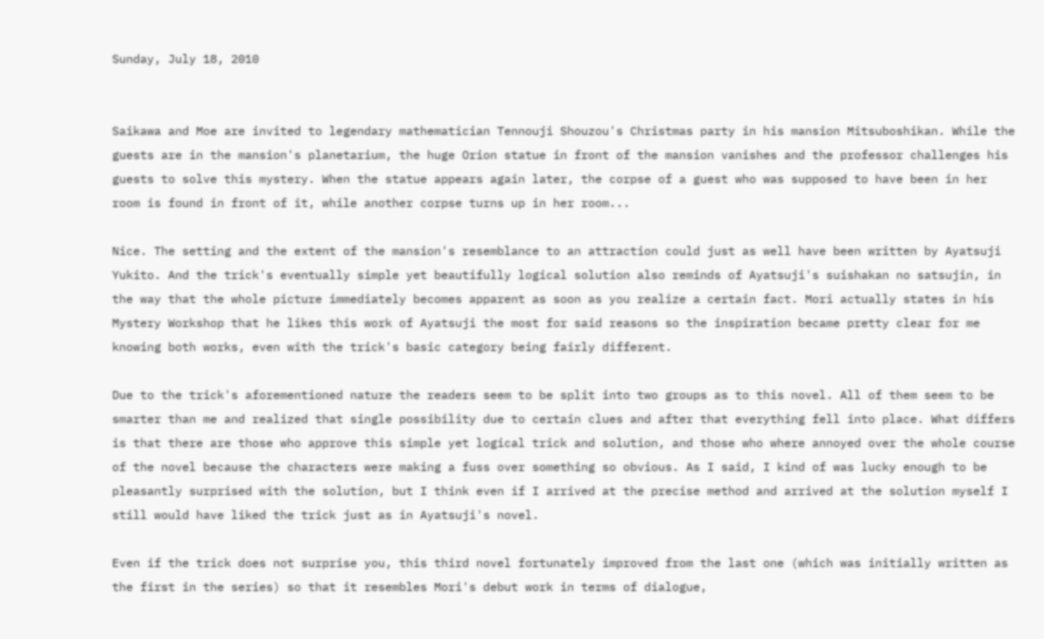Sunday, July 18, 2010


Saikawa and Moe are invited to legendary mathematician Tennouji Shouzou's Christmas party in his mansion Mitsuboshikan. While the guests are in the mansion's planetarium, the huge Orion statue in front of the mansion vanishes and the professor challenges his guests to solve this mystery. When the statue appears again later, the corpse of a guest who was supposed to have been in her room is found in front of it, while another corpse turns up in her room...

Nice. The setting and the extent of the mansion's resemblance to an attraction could just as well have been written by Ayatsuji Yukito. And the trick's eventually simple yet beautifully logical solution also reminds of Ayatsuji's suishakan no satsujin, in the way that the whole picture immediately becomes apparent as soon as you realize a certain fact. Mori actually states in his Mystery Workshop that he likes this work of Ayatsuji the most for said reasons so the inspiration became pretty clear for me knowing both works, even with the trick's basic category being fairly different.

Due to the trick's aforementioned nature the readers seem to be split into two groups as to this novel. All of them seem to be smarter than me and realized that single possibility due to certain clues and after that everything fell into place. What differs is that there are those who approve this simple yet logical trick and solution, and those who where annoyed over the whole course of the novel because the characters were making a fuss over something so obvious. As I said, I kind of was lucky enough to be pleasantly surprised with the solution, but I think even if I arrived at the precise method and arrived at the solution myself I still would have liked the trick just as in Ayatsuji's novel.

Even if the trick does not surprise you, this third novel fortunately improved from the last one (which was initially written as the first in the series) so that it resembles Mori's debut work in terms of dialogue,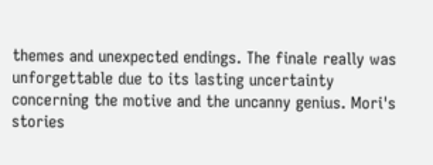themes and unexpected endings. The finale really was unforgettable due to its lasting uncertainty concerning the motive and the uncanny genius. Mori's stories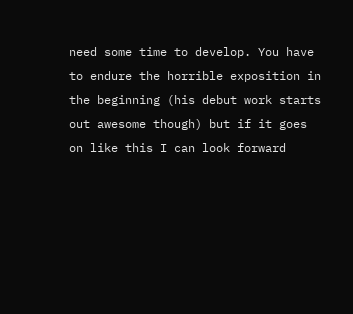need some time to develop. You have to endure the horrible exposition in the beginning (his debut work starts out awesome though) but if it goes on like this I can look forward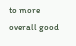to more overall good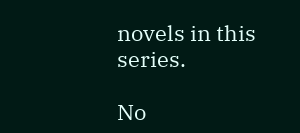novels in this series.

No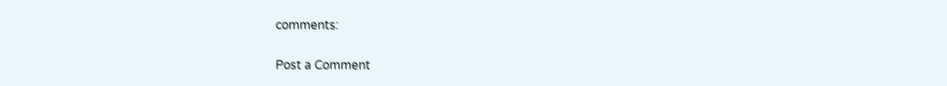comments:

Post a Comment